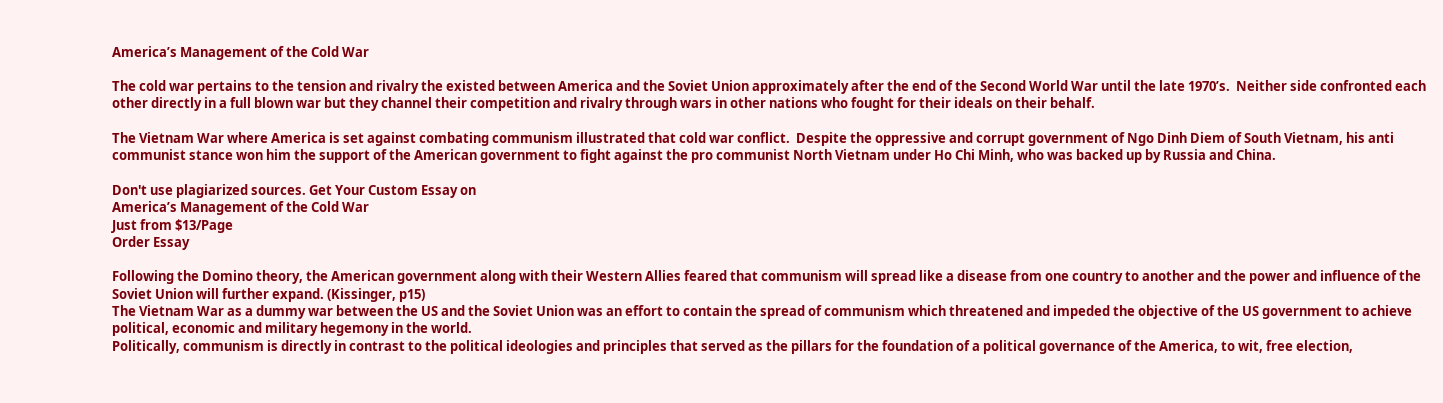America’s Management of the Cold War

The cold war pertains to the tension and rivalry the existed between America and the Soviet Union approximately after the end of the Second World War until the late 1970’s.  Neither side confronted each other directly in a full blown war but they channel their competition and rivalry through wars in other nations who fought for their ideals on their behalf.

The Vietnam War where America is set against combating communism illustrated that cold war conflict.  Despite the oppressive and corrupt government of Ngo Dinh Diem of South Vietnam, his anti communist stance won him the support of the American government to fight against the pro communist North Vietnam under Ho Chi Minh, who was backed up by Russia and China.

Don't use plagiarized sources. Get Your Custom Essay on
America’s Management of the Cold War
Just from $13/Page
Order Essay

Following the Domino theory, the American government along with their Western Allies feared that communism will spread like a disease from one country to another and the power and influence of the Soviet Union will further expand. (Kissinger, p15)
The Vietnam War as a dummy war between the US and the Soviet Union was an effort to contain the spread of communism which threatened and impeded the objective of the US government to achieve political, economic and military hegemony in the world.
Politically, communism is directly in contrast to the political ideologies and principles that served as the pillars for the foundation of a political governance of the America, to wit, free election,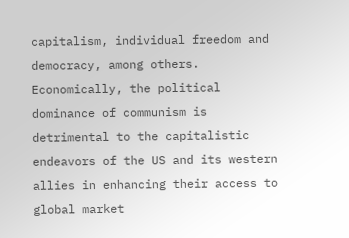capitalism, individual freedom and democracy, among others.
Economically, the political dominance of communism is detrimental to the capitalistic endeavors of the US and its western allies in enhancing their access to global market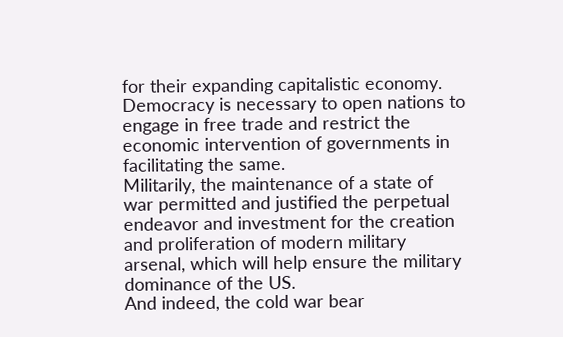for their expanding capitalistic economy. Democracy is necessary to open nations to engage in free trade and restrict the economic intervention of governments in facilitating the same.
Militarily, the maintenance of a state of war permitted and justified the perpetual endeavor and investment for the creation and proliferation of modern military arsenal, which will help ensure the military dominance of the US.
And indeed, the cold war bear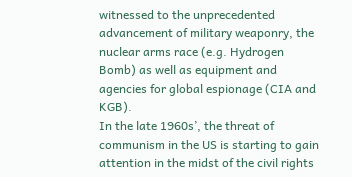witnessed to the unprecedented advancement of military weaponry, the nuclear arms race (e.g. Hydrogen Bomb) as well as equipment and agencies for global espionage (CIA and KGB).
In the late 1960s’, the threat of communism in the US is starting to gain attention in the midst of the civil rights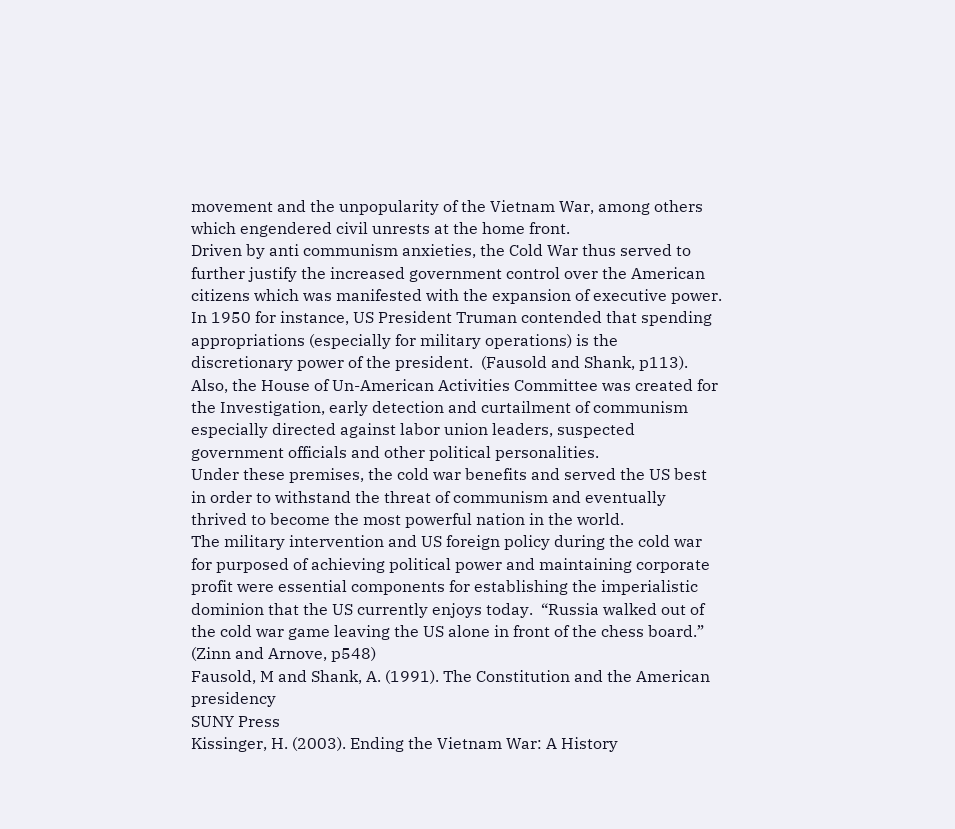movement and the unpopularity of the Vietnam War, among others which engendered civil unrests at the home front.
Driven by anti communism anxieties, the Cold War thus served to further justify the increased government control over the American citizens which was manifested with the expansion of executive power.  In 1950 for instance, US President Truman contended that spending appropriations (especially for military operations) is the discretionary power of the president.  (Fausold and Shank, p113).
Also, the House of Un-American Activities Committee was created for the Investigation, early detection and curtailment of communism especially directed against labor union leaders, suspected government officials and other political personalities.
Under these premises, the cold war benefits and served the US best in order to withstand the threat of communism and eventually thrived to become the most powerful nation in the world.
The military intervention and US foreign policy during the cold war for purposed of achieving political power and maintaining corporate profit were essential components for establishing the imperialistic dominion that the US currently enjoys today.  “Russia walked out of the cold war game leaving the US alone in front of the chess board.” (Zinn and Arnove, p548)
Fausold, M and Shank, A. (1991). The Constitution and the American presidency
SUNY Press
Kissinger, H. (2003). Ending the Vietnam War: A History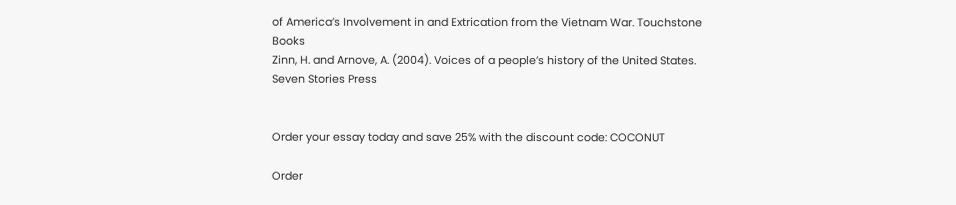of America’s Involvement in and Extrication from the Vietnam War. Touchstone Books
Zinn, H. and Arnove, A. (2004). Voices of a people’s history of the United States. Seven Stories Press


Order your essay today and save 25% with the discount code: COCONUT

Order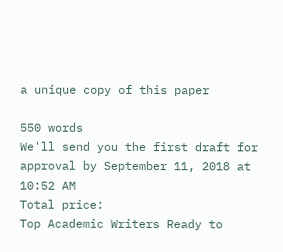a unique copy of this paper

550 words
We'll send you the first draft for approval by September 11, 2018 at 10:52 AM
Total price:
Top Academic Writers Ready to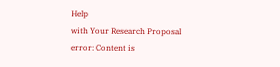Help
with Your Research Proposal
error: Content is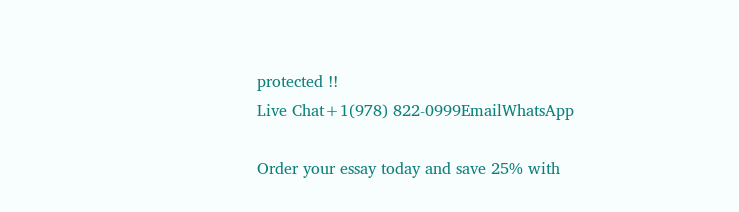protected !!
Live Chat+1(978) 822-0999EmailWhatsApp

Order your essay today and save 25% with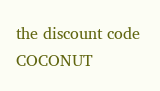the discount code COCONUT